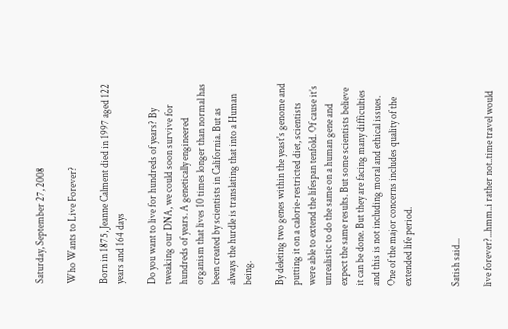Saturday, September 27, 2008

Who Wants to Live Forever?

Born in 1875, Jeanne Calment died in 1997 aged 122 years and 164 days

Do you want to live for hundreds of years? By tweaking our DNA, we could soon survive for hundreds of years. A genetically engineered organism that lives 10 times longer than normal has been created by scientists in California. But as always the hurdle is translating that into a Human being.

By deleting two genes within the yeast's genome and putting it on a calorie-restricted diet, scientists were able to extend the lifespan tenfold. Of cause it’s unrealistic to do the same on a human gene and expect the same results. But some scientists believe it can be done. But they are facing many difficulties and this is not including moral and ethical issues. One of the major concerns includes quality of the extended life period.


Satish said...

live forever?...hmm..i rather not..time travel would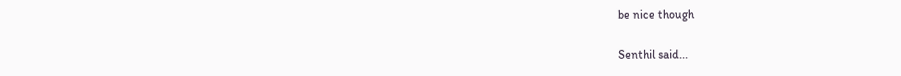be nice though

Senthil said...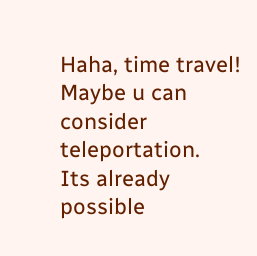Haha, time travel!
Maybe u can consider teleportation.
Its already possible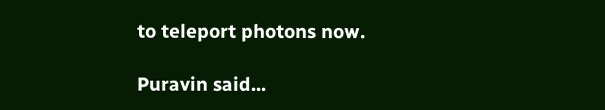to teleport photons now.

Puravin said...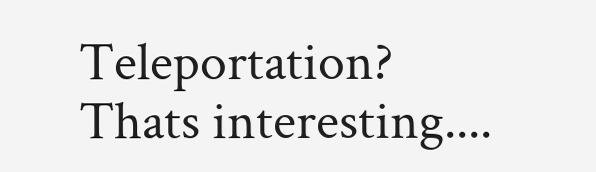Teleportation? Thats interesting....